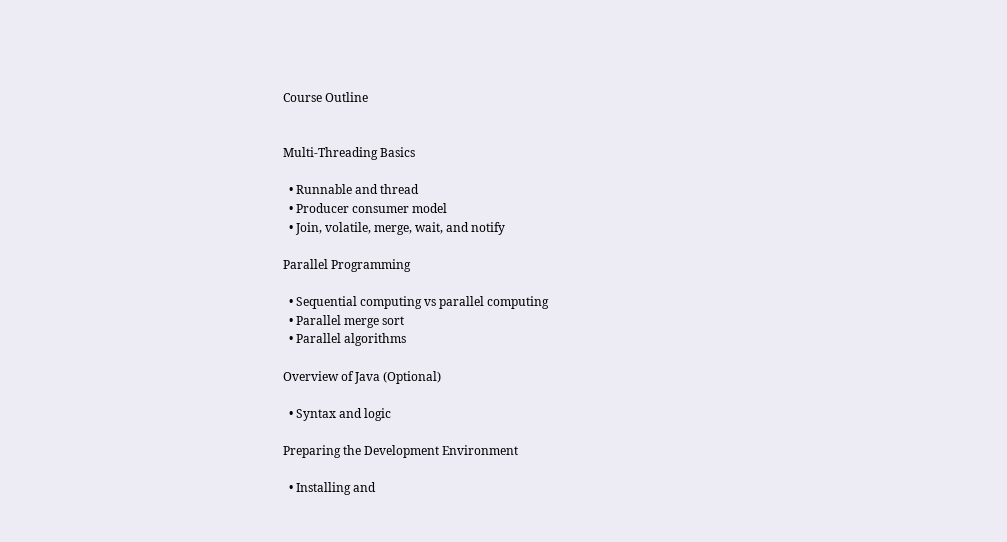Course Outline


Multi-Threading Basics

  • Runnable and thread
  • Producer consumer model
  • Join, volatile, merge, wait, and notify

Parallel Programming

  • Sequential computing vs parallel computing
  • Parallel merge sort
  • Parallel algorithms

Overview of Java (Optional)

  • Syntax and logic

Preparing the Development Environment

  • Installing and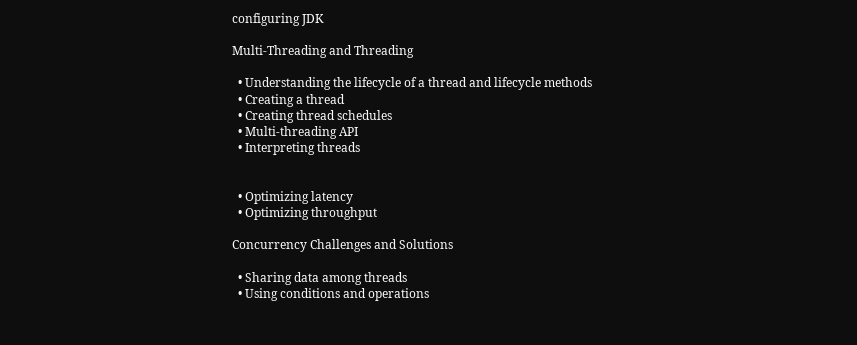configuring JDK

Multi-Threading and Threading

  • Understanding the lifecycle of a thread and lifecycle methods
  • Creating a thread
  • Creating thread schedules
  • Multi-threading API
  • Interpreting threads


  • Optimizing latency
  • Optimizing throughput

Concurrency Challenges and Solutions

  • Sharing data among threads
  • Using conditions and operations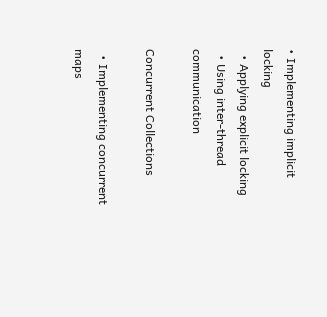• Implementing implicit locking
  • Applying explicit locking
  • Using inter-thread communication

Concurrent Collections

  • Implementing concurrent maps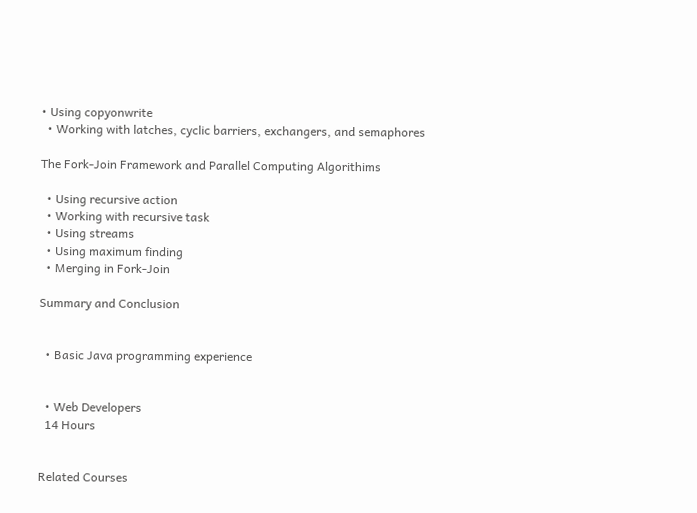• Using copyonwrite
  • Working with latches, cyclic barriers, exchangers, and semaphores

The Fork-Join Framework and Parallel Computing Algorithims

  • Using recursive action
  • Working with recursive task
  • Using streams
  • Using maximum finding
  • Merging in Fork-Join

Summary and Conclusion


  • Basic Java programming experience


  • Web Developers
  14 Hours


Related Courses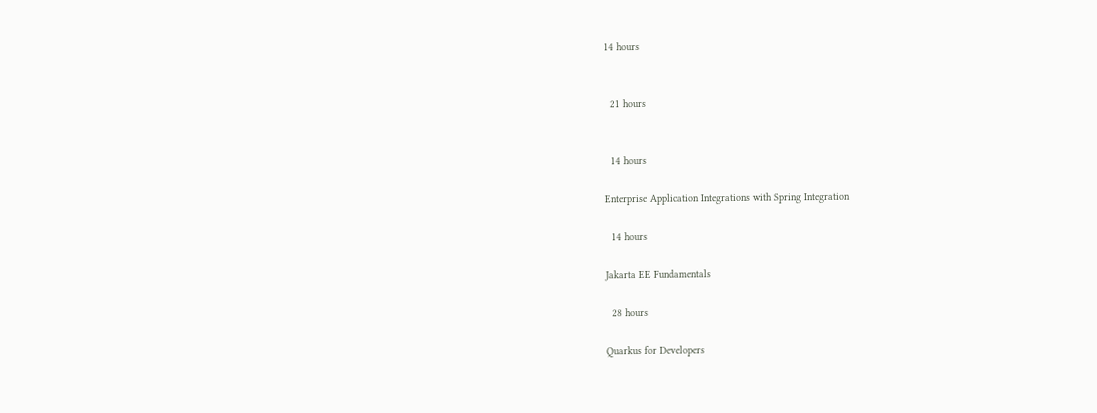14 hours


  21 hours


  14 hours

Enterprise Application Integrations with Spring Integration

  14 hours

Jakarta EE Fundamentals

  28 hours

Quarkus for Developers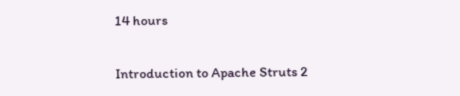14 hours

Introduction to Apache Struts 2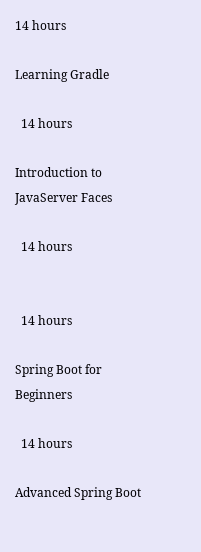14 hours

Learning Gradle

  14 hours

Introduction to JavaServer Faces

  14 hours


  14 hours

Spring Boot for Beginners

  14 hours

Advanced Spring Boot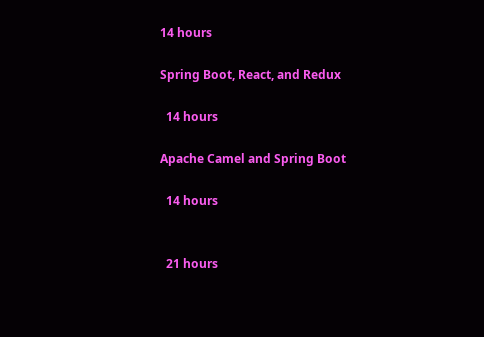14 hours

Spring Boot, React, and Redux

  14 hours

Apache Camel and Spring Boot

  14 hours


  21 hours